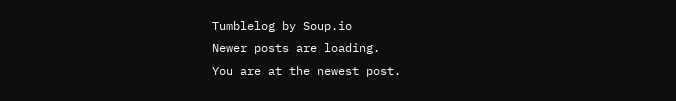Tumblelog by Soup.io
Newer posts are loading.
You are at the newest post.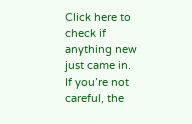Click here to check if anything new just came in.
If you’re not careful, the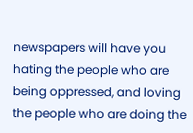newspapers will have you hating the people who are being oppressed, and loving the people who are doing the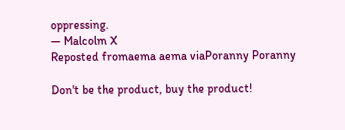oppressing.
— Malcolm X
Reposted fromaema aema viaPoranny Poranny

Don't be the product, buy the product!